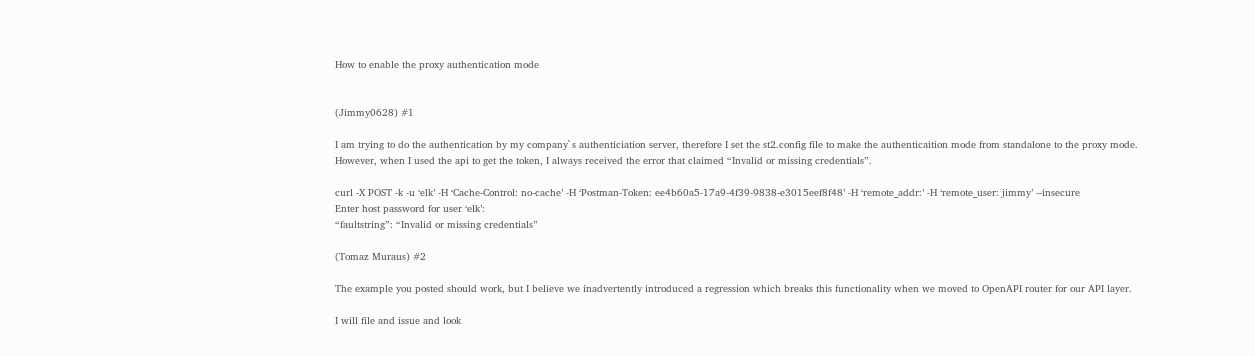How to enable the proxy authentication mode


(Jimmy0628) #1

I am trying to do the authentication by my company`s authenticiation server, therefore I set the st2.config file to make the authenticaition mode from standalone to the proxy mode.
However, when I used the api to get the token, I always received the error that claimed “Invalid or missing credentials”.

curl -X POST -k -u ‘elk’ -H ‘Cache-Control: no-cache’ -H ‘Postman-Token: ee4b60a5-17a9-4f39-9838-e3015eef8f48’ -H ‘remote_addr:’ -H ‘remote_user: jimmy’ --insecure
Enter host password for user ‘elk’:
“faultstring”: “Invalid or missing credentials”

(Tomaz Muraus) #2

The example you posted should work, but I believe we inadvertently introduced a regression which breaks this functionality when we moved to OpenAPI router for our API layer.

I will file and issue and look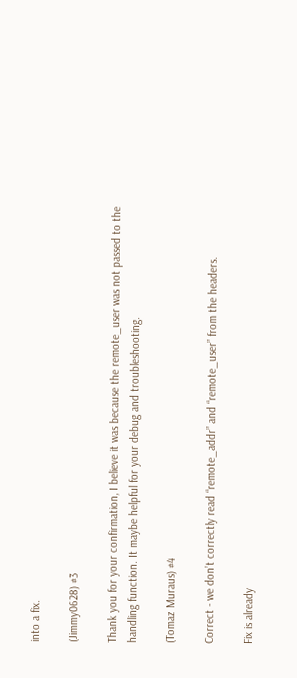into a fix.

(Jimmy0628) #3

Thank you for your confirmation, I believe it was because the remote_user was not passed to the handling function. It maybe helpful for your debug and troubleshooting.

(Tomaz Muraus) #4

Correct - we don’t correctly read “remote_addr” and “remote_user” from the headers.

Fix is already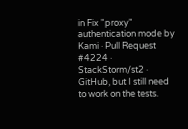in Fix "proxy" authentication mode by Kami · Pull Request #4224 · StackStorm/st2 · GitHub, but I still need to work on the tests.